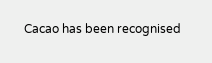Cacao has been recognised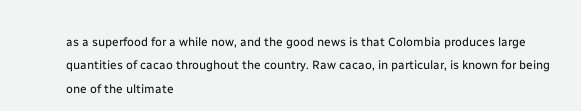as a superfood for a while now, and the good news is that Colombia produces large quantities of cacao throughout the country. Raw cacao, in particular, is known for being one of the ultimate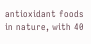antioxidant foods in nature, with 40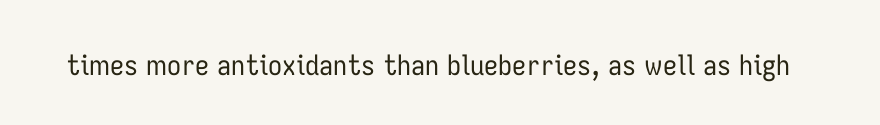times more antioxidants than blueberries, as well as high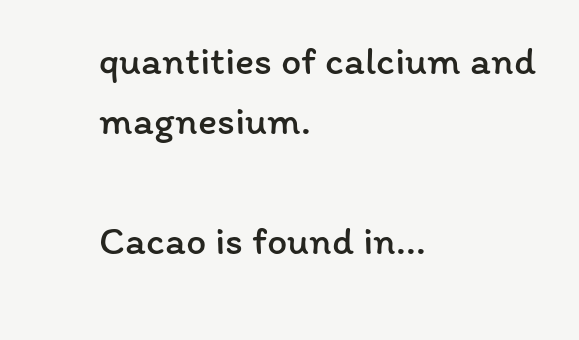quantities of calcium and magnesium.

Cacao is found in...